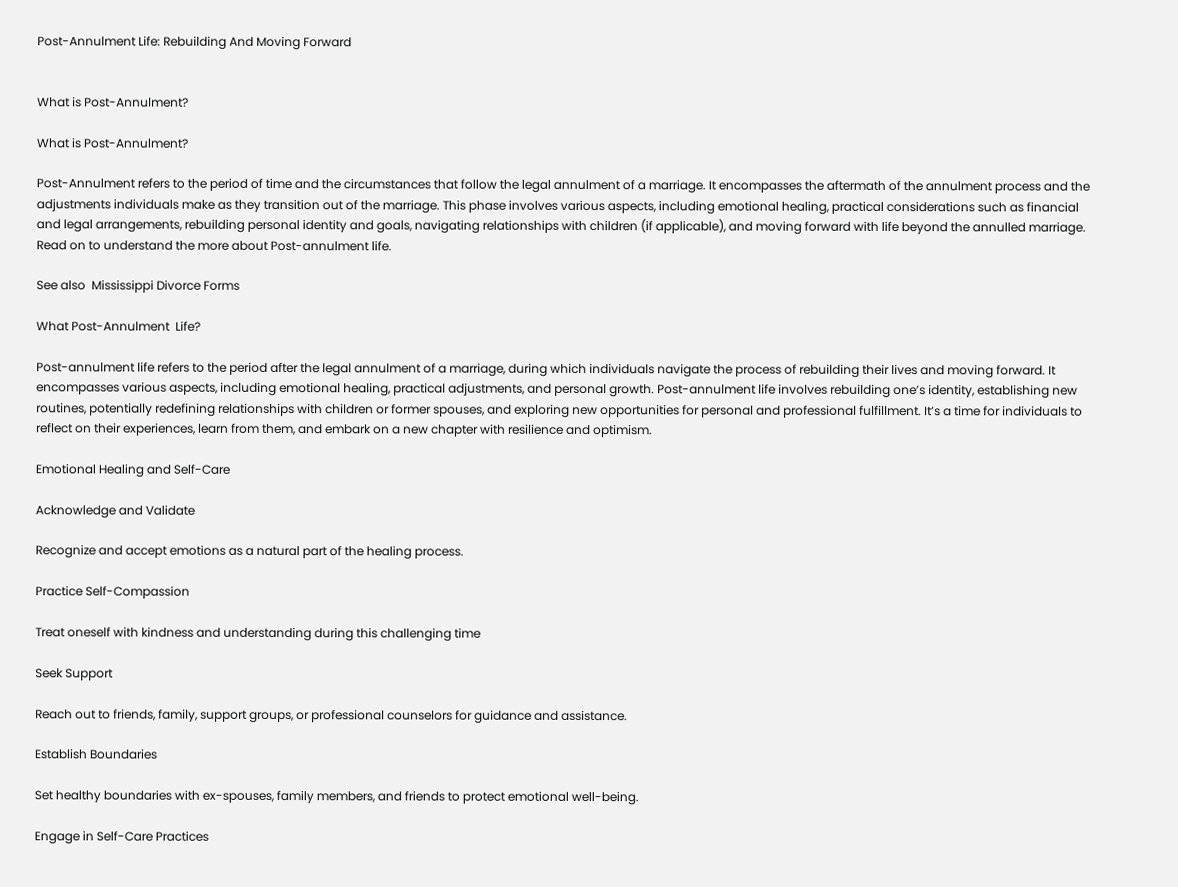Post-Annulment Life: Rebuilding And Moving Forward


What is Post-Annulment?

What is Post-Annulment?

Post-Annulment refers to the period of time and the circumstances that follow the legal annulment of a marriage. It encompasses the aftermath of the annulment process and the adjustments individuals make as they transition out of the marriage. This phase involves various aspects, including emotional healing, practical considerations such as financial and legal arrangements, rebuilding personal identity and goals, navigating relationships with children (if applicable), and moving forward with life beyond the annulled marriage. Read on to understand the more about Post-annulment life.

See also  Mississippi Divorce Forms

What Post-Annulment  Life?

Post-annulment life refers to the period after the legal annulment of a marriage, during which individuals navigate the process of rebuilding their lives and moving forward. It encompasses various aspects, including emotional healing, practical adjustments, and personal growth. Post-annulment life involves rebuilding one’s identity, establishing new routines, potentially redefining relationships with children or former spouses, and exploring new opportunities for personal and professional fulfillment. It’s a time for individuals to reflect on their experiences, learn from them, and embark on a new chapter with resilience and optimism.

Emotional Healing and Self-Care

Acknowledge and Validate

Recognize and accept emotions as a natural part of the healing process.

Practice Self-Compassion

Treat oneself with kindness and understanding during this challenging time

Seek Support

Reach out to friends, family, support groups, or professional counselors for guidance and assistance.

Establish Boundaries

Set healthy boundaries with ex-spouses, family members, and friends to protect emotional well-being.

Engage in Self-Care Practices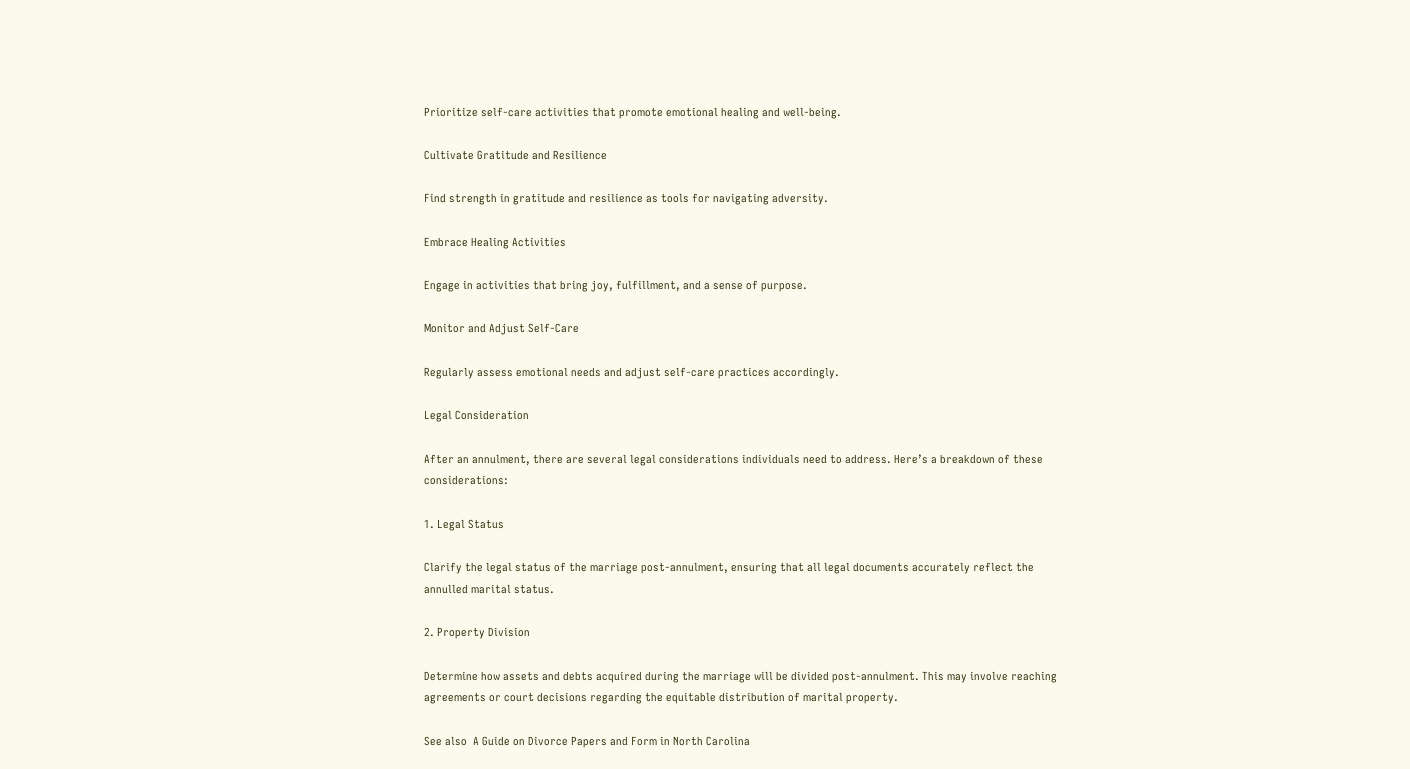Prioritize self-care activities that promote emotional healing and well-being.

Cultivate Gratitude and Resilience

Find strength in gratitude and resilience as tools for navigating adversity.

Embrace Healing Activities

Engage in activities that bring joy, fulfillment, and a sense of purpose.

Monitor and Adjust Self-Care

Regularly assess emotional needs and adjust self-care practices accordingly.

Legal Consideration

After an annulment, there are several legal considerations individuals need to address. Here’s a breakdown of these considerations:

1. Legal Status

Clarify the legal status of the marriage post-annulment, ensuring that all legal documents accurately reflect the annulled marital status.

2. Property Division

Determine how assets and debts acquired during the marriage will be divided post-annulment. This may involve reaching agreements or court decisions regarding the equitable distribution of marital property.

See also  A Guide on Divorce Papers and Form in North Carolina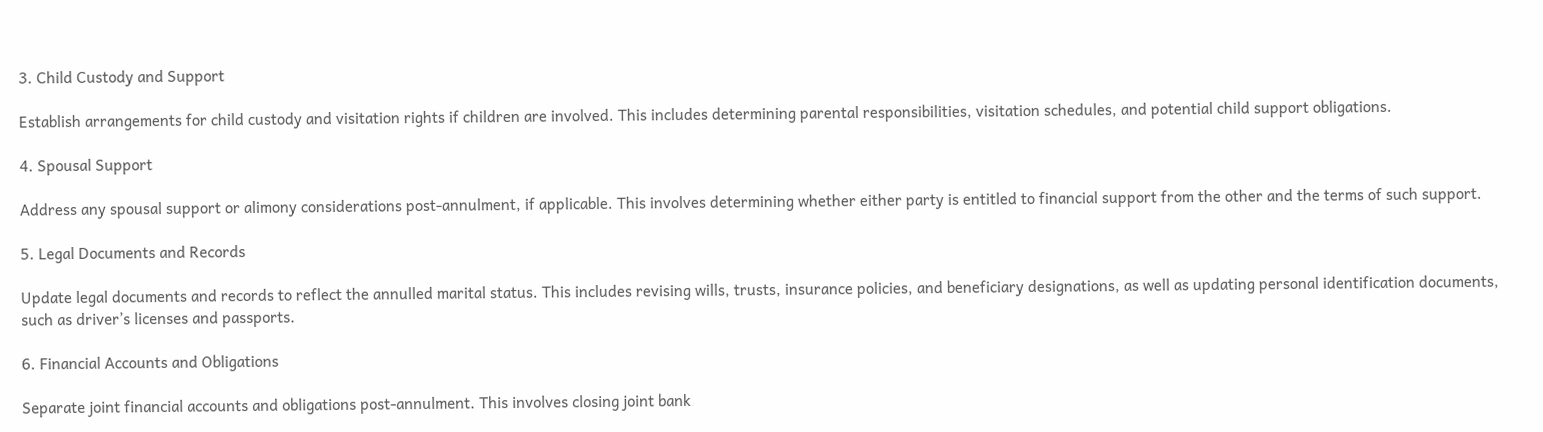3. Child Custody and Support

Establish arrangements for child custody and visitation rights if children are involved. This includes determining parental responsibilities, visitation schedules, and potential child support obligations.

4. Spousal Support

Address any spousal support or alimony considerations post-annulment, if applicable. This involves determining whether either party is entitled to financial support from the other and the terms of such support.

5. Legal Documents and Records

Update legal documents and records to reflect the annulled marital status. This includes revising wills, trusts, insurance policies, and beneficiary designations, as well as updating personal identification documents, such as driver’s licenses and passports.

6. Financial Accounts and Obligations

Separate joint financial accounts and obligations post-annulment. This involves closing joint bank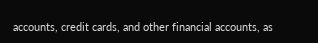accounts, credit cards, and other financial accounts, as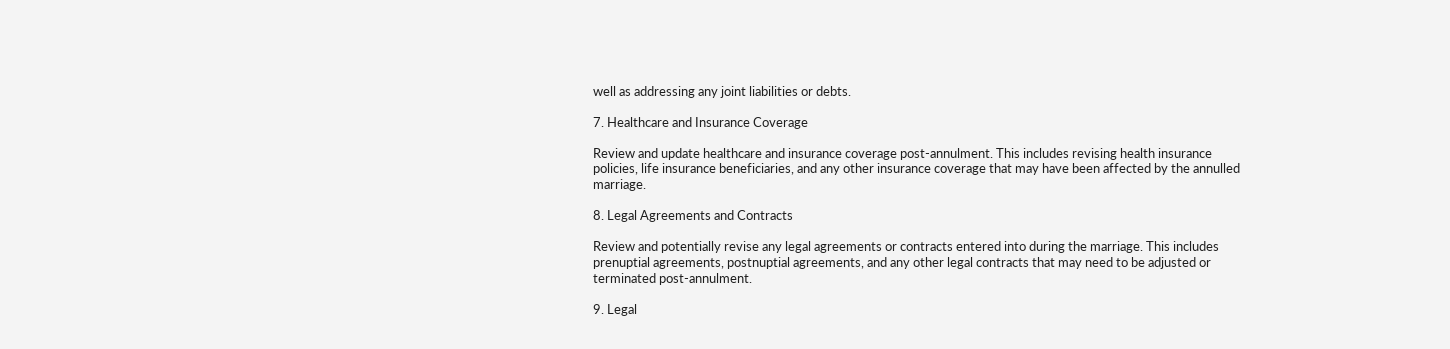well as addressing any joint liabilities or debts.

7. Healthcare and Insurance Coverage

Review and update healthcare and insurance coverage post-annulment. This includes revising health insurance policies, life insurance beneficiaries, and any other insurance coverage that may have been affected by the annulled marriage.

8. Legal Agreements and Contracts

Review and potentially revise any legal agreements or contracts entered into during the marriage. This includes prenuptial agreements, postnuptial agreements, and any other legal contracts that may need to be adjusted or terminated post-annulment.

9. Legal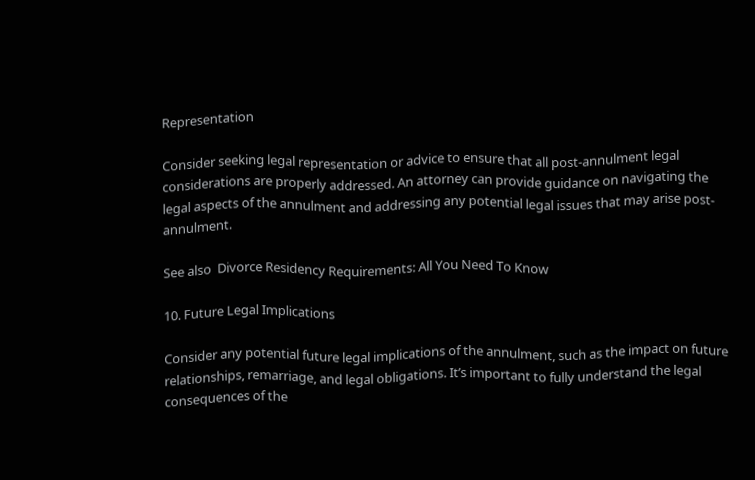Representation

Consider seeking legal representation or advice to ensure that all post-annulment legal considerations are properly addressed. An attorney can provide guidance on navigating the legal aspects of the annulment and addressing any potential legal issues that may arise post-annulment.

See also  Divorce Residency Requirements: All You Need To Know

10. Future Legal Implications

Consider any potential future legal implications of the annulment, such as the impact on future relationships, remarriage, and legal obligations. It’s important to fully understand the legal consequences of the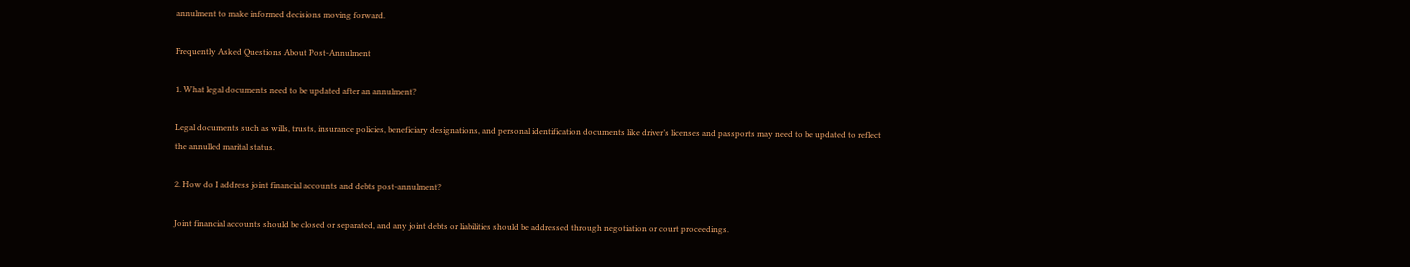annulment to make informed decisions moving forward.

Frequently Asked Questions About Post-Annulment

1. What legal documents need to be updated after an annulment?

Legal documents such as wills, trusts, insurance policies, beneficiary designations, and personal identification documents like driver’s licenses and passports may need to be updated to reflect the annulled marital status.

2. How do I address joint financial accounts and debts post-annulment?

Joint financial accounts should be closed or separated, and any joint debts or liabilities should be addressed through negotiation or court proceedings.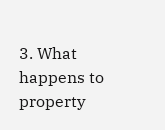3. What happens to property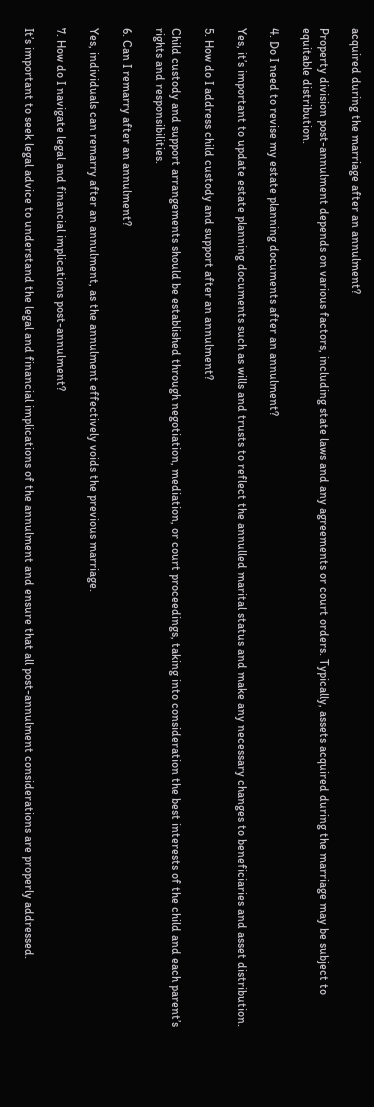acquired during the marriage after an annulment?

Property division post-annulment depends on various factors, including state laws and any agreements or court orders. Typically, assets acquired during the marriage may be subject to equitable distribution.

4. Do I need to revise my estate planning documents after an annulment?

Yes, it’s important to update estate planning documents such as wills and trusts to reflect the annulled marital status and make any necessary changes to beneficiaries and asset distribution.

5. How do I address child custody and support after an annulment?

Child custody and support arrangements should be established through negotiation, mediation, or court proceedings, taking into consideration the best interests of the child and each parent’s rights and responsibilities.

6. Can I remarry after an annulment?

Yes, individuals can remarry after an annulment, as the annulment effectively voids the previous marriage.

7. How do I navigate legal and financial implications post-annulment?

It’s important to seek legal advice to understand the legal and financial implications of the annulment and ensure that all post-annulment considerations are properly addressed.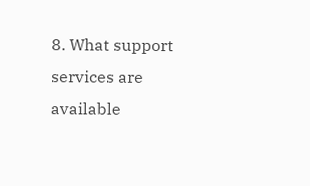8. What support services are available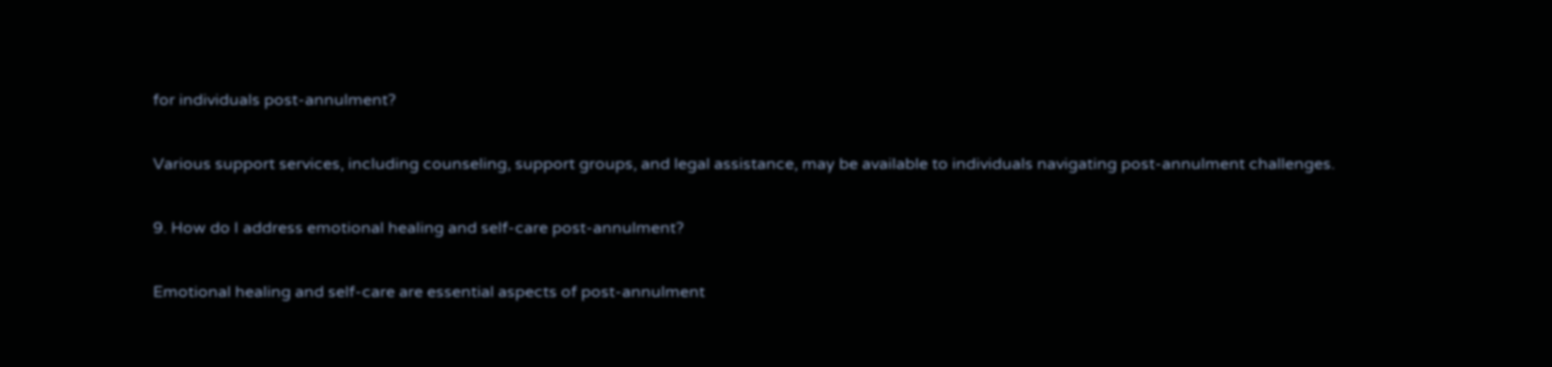for individuals post-annulment?

Various support services, including counseling, support groups, and legal assistance, may be available to individuals navigating post-annulment challenges.

9. How do I address emotional healing and self-care post-annulment?

Emotional healing and self-care are essential aspects of post-annulment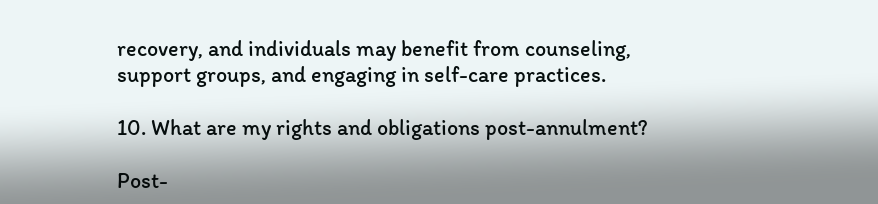recovery, and individuals may benefit from counseling, support groups, and engaging in self-care practices.

10. What are my rights and obligations post-annulment?

Post-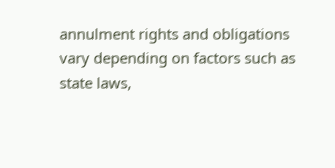annulment rights and obligations vary depending on factors such as state laws,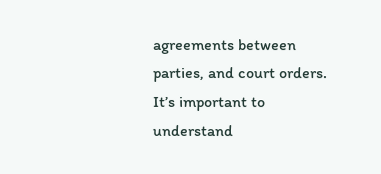agreements between parties, and court orders. It’s important to understand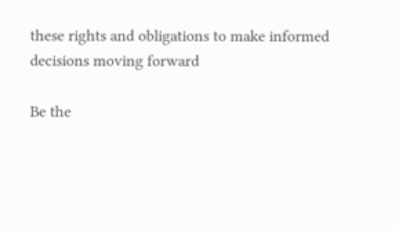these rights and obligations to make informed decisions moving forward

Be the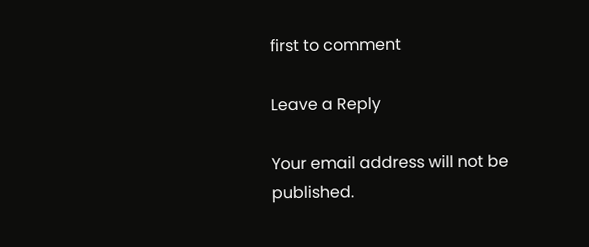first to comment

Leave a Reply

Your email address will not be published.